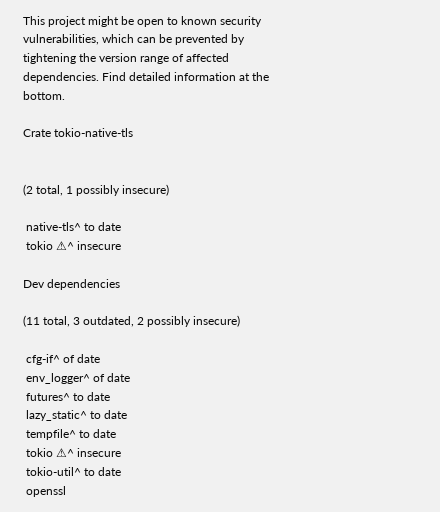This project might be open to known security vulnerabilities, which can be prevented by tightening the version range of affected dependencies. Find detailed information at the bottom.

Crate tokio-native-tls


(2 total, 1 possibly insecure)

 native-tls^ to date
 tokio ⚠^ insecure

Dev dependencies

(11 total, 3 outdated, 2 possibly insecure)

 cfg-if^ of date
 env_logger^ of date
 futures^ to date
 lazy_static^ to date
 tempfile^ to date
 tokio ⚠^ insecure
 tokio-util^ to date
 openssl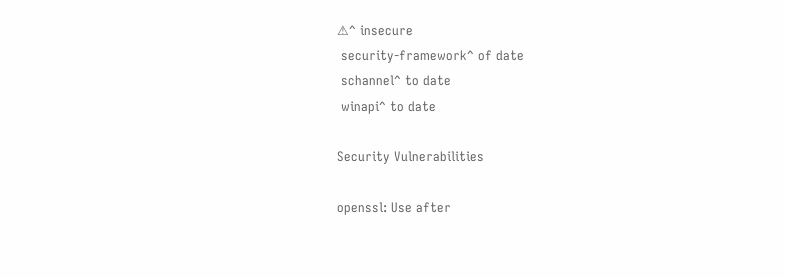⚠^ insecure
 security-framework^ of date
 schannel^ to date
 winapi^ to date

Security Vulnerabilities

openssl: Use after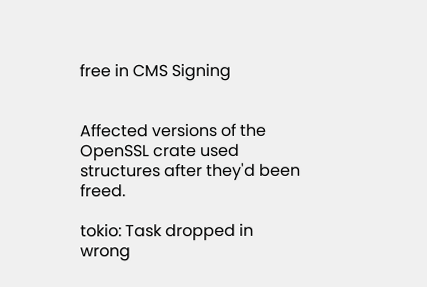free in CMS Signing


Affected versions of the OpenSSL crate used structures after they'd been freed.

tokio: Task dropped in wrong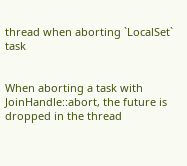thread when aborting `LocalSet` task


When aborting a task with JoinHandle::abort, the future is dropped in the thread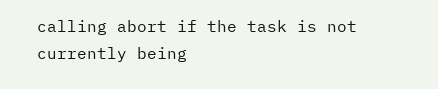calling abort if the task is not currently being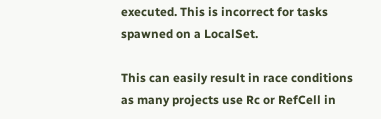executed. This is incorrect for tasks spawned on a LocalSet.

This can easily result in race conditions as many projects use Rc or RefCell in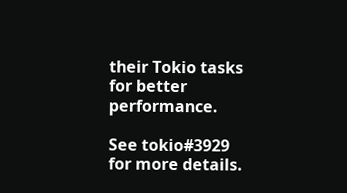their Tokio tasks for better performance.

See tokio#3929 for more details.